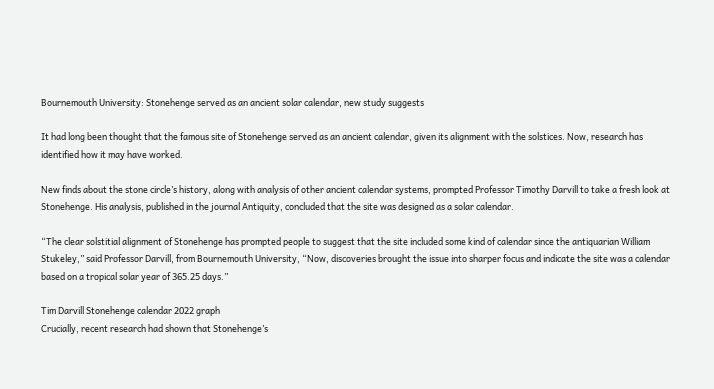Bournemouth University: Stonehenge served as an ancient solar calendar, new study suggests

It had long been thought that the famous site of Stonehenge served as an ancient calendar, given its alignment with the solstices. Now, research has identified how it may have worked.

New finds about the stone circle’s history, along with analysis of other ancient calendar systems, prompted Professor Timothy Darvill to take a fresh look at Stonehenge. His analysis, published in the journal Antiquity, concluded that the site was designed as a solar calendar.

“The clear solstitial alignment of Stonehenge has prompted people to suggest that the site included some kind of calendar since the antiquarian William Stukeley,” said Professor Darvill, from Bournemouth University, “Now, discoveries brought the issue into sharper focus and indicate the site was a calendar based on a tropical solar year of 365.25 days.”

Tim Darvill Stonehenge calendar 2022 graph
Crucially, recent research had shown that Stonehenge’s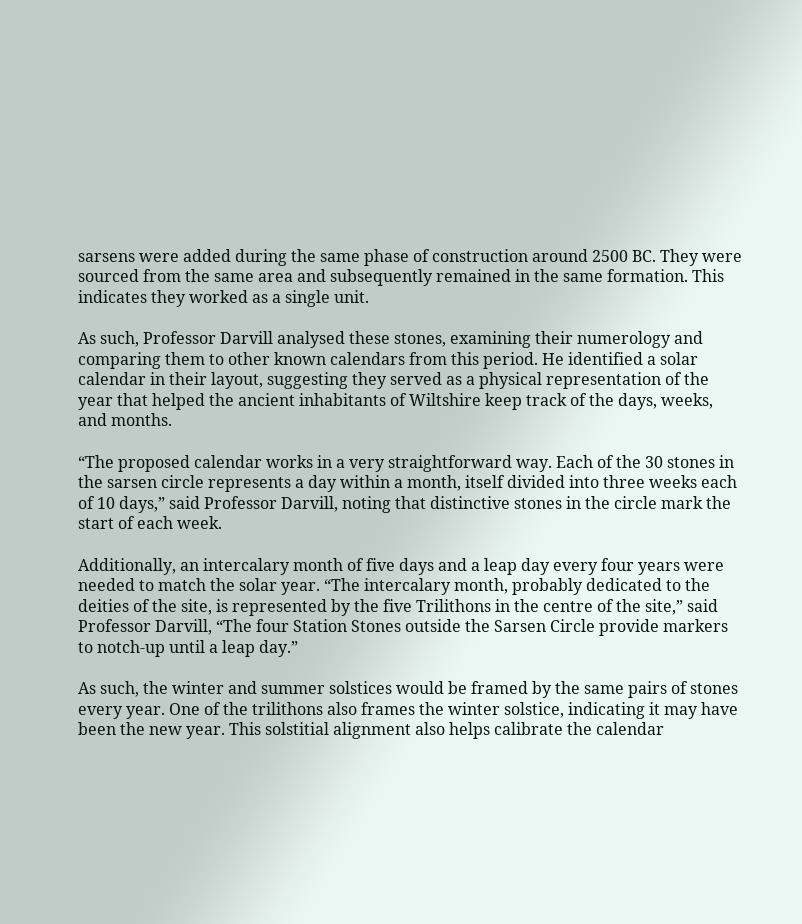sarsens were added during the same phase of construction around 2500 BC. They were sourced from the same area and subsequently remained in the same formation. This indicates they worked as a single unit.

As such, Professor Darvill analysed these stones, examining their numerology and comparing them to other known calendars from this period. He identified a solar calendar in their layout, suggesting they served as a physical representation of the year that helped the ancient inhabitants of Wiltshire keep track of the days, weeks, and months.

“The proposed calendar works in a very straightforward way. Each of the 30 stones in the sarsen circle represents a day within a month, itself divided into three weeks each of 10 days,” said Professor Darvill, noting that distinctive stones in the circle mark the start of each week.

Additionally, an intercalary month of five days and a leap day every four years were needed to match the solar year. “The intercalary month, probably dedicated to the deities of the site, is represented by the five Trilithons in the centre of the site,” said Professor Darvill, “The four Station Stones outside the Sarsen Circle provide markers to notch-up until a leap day.”

As such, the winter and summer solstices would be framed by the same pairs of stones every year. One of the trilithons also frames the winter solstice, indicating it may have been the new year. This solstitial alignment also helps calibrate the calendar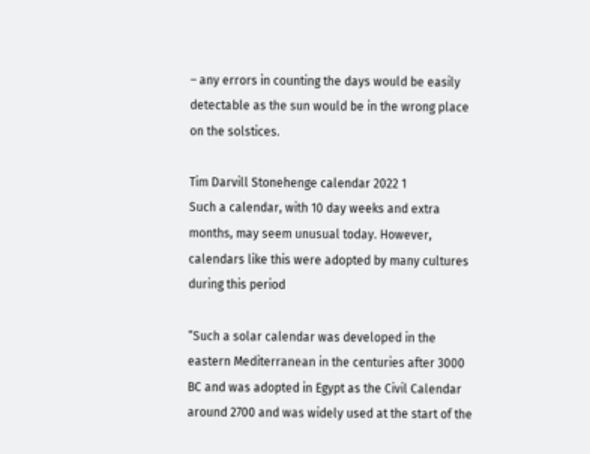– any errors in counting the days would be easily detectable as the sun would be in the wrong place on the solstices.

Tim Darvill Stonehenge calendar 2022 1
Such a calendar, with 10 day weeks and extra months, may seem unusual today. However, calendars like this were adopted by many cultures during this period

“Such a solar calendar was developed in the eastern Mediterranean in the centuries after 3000 BC and was adopted in Egypt as the Civil Calendar around 2700 and was widely used at the start of the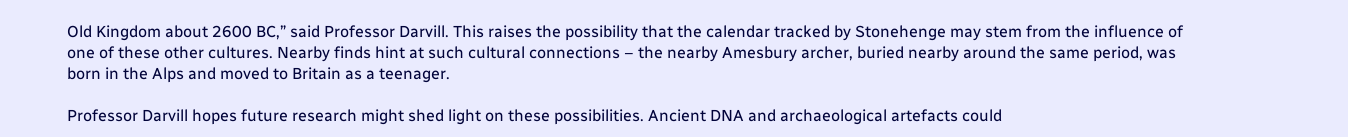Old Kingdom about 2600 BC,” said Professor Darvill. This raises the possibility that the calendar tracked by Stonehenge may stem from the influence of one of these other cultures. Nearby finds hint at such cultural connections – the nearby Amesbury archer, buried nearby around the same period, was born in the Alps and moved to Britain as a teenager.

Professor Darvill hopes future research might shed light on these possibilities. Ancient DNA and archaeological artefacts could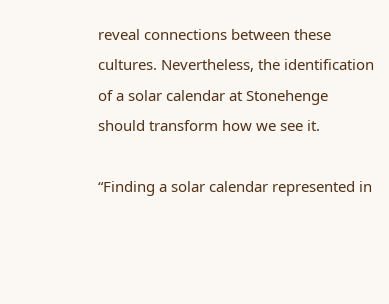reveal connections between these cultures. Nevertheless, the identification of a solar calendar at Stonehenge should transform how we see it.

“Finding a solar calendar represented in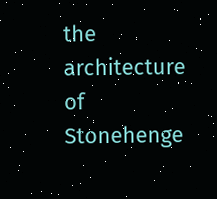the architecture of Stonehenge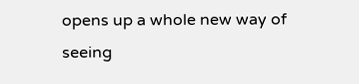opens up a whole new way of seeing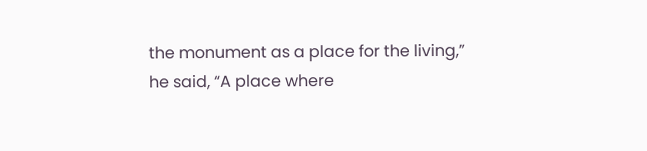the monument as a place for the living,” he said, “A place where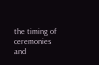the timing of ceremonies and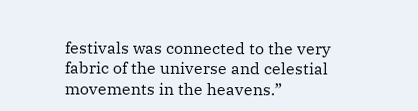festivals was connected to the very fabric of the universe and celestial movements in the heavens.”